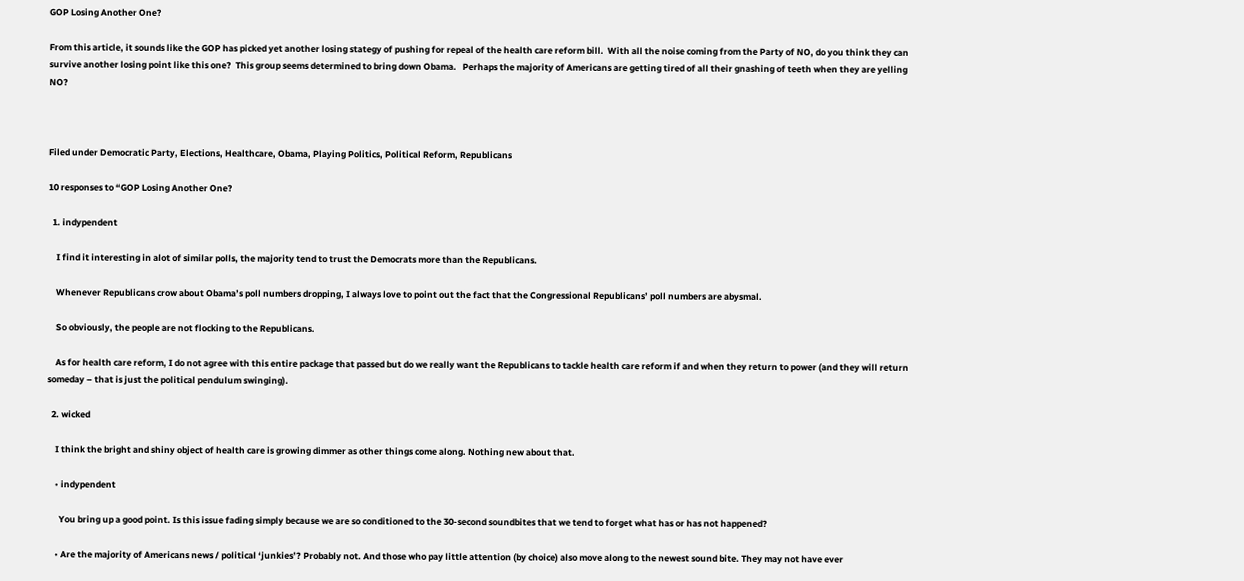GOP Losing Another One?

From this article, it sounds like the GOP has picked yet another losing stategy of pushing for repeal of the health care reform bill.  With all the noise coming from the Party of NO, do you think they can survive another losing point like this one?  This group seems determined to bring down Obama.   Perhaps the majority of Americans are getting tired of all their gnashing of teeth when they are yelling NO?



Filed under Democratic Party, Elections, Healthcare, Obama, Playing Politics, Political Reform, Republicans

10 responses to “GOP Losing Another One?

  1. indypendent

    I find it interesting in alot of similar polls, the majority tend to trust the Democrats more than the Republicans.

    Whenever Republicans crow about Obama’s poll numbers dropping, I always love to point out the fact that the Congressional Republicans’ poll numbers are abysmal.

    So obviously, the people are not flocking to the Republicans.

    As for health care reform, I do not agree with this entire package that passed but do we really want the Republicans to tackle health care reform if and when they return to power (and they will return someday – that is just the political pendulum swinging).

  2. wicked

    I think the bright and shiny object of health care is growing dimmer as other things come along. Nothing new about that.

    • indypendent

      You bring up a good point. Is this issue fading simply because we are so conditioned to the 30-second soundbites that we tend to forget what has or has not happened?

    • Are the majority of Americans news / political ‘junkies’? Probably not. And those who pay little attention (by choice) also move along to the newest sound bite. They may not have ever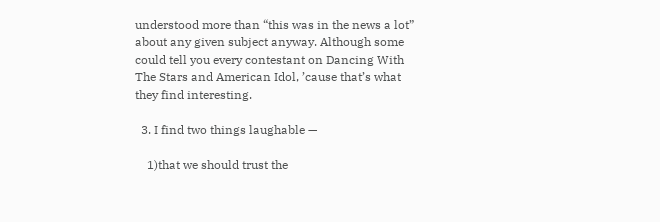understood more than “this was in the news a lot” about any given subject anyway. Although some could tell you every contestant on Dancing With The Stars and American Idol, ’cause that’s what they find interesting.

  3. I find two things laughable —

    1)that we should trust the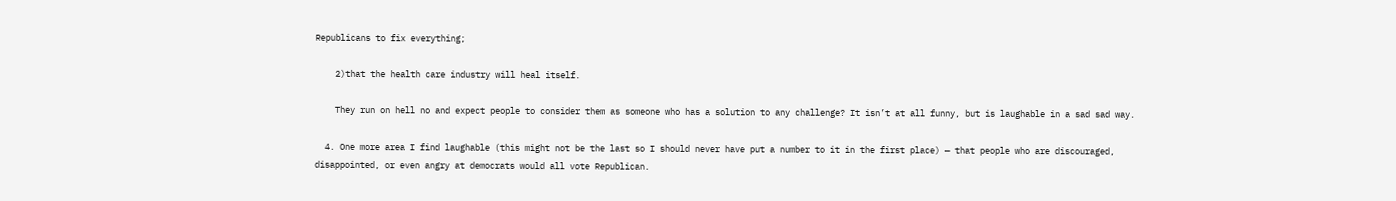Republicans to fix everything;

    2)that the health care industry will heal itself.

    They run on hell no and expect people to consider them as someone who has a solution to any challenge? It isn’t at all funny, but is laughable in a sad sad way.

  4. One more area I find laughable (this might not be the last so I should never have put a number to it in the first place) — that people who are discouraged, disappointed, or even angry at democrats would all vote Republican.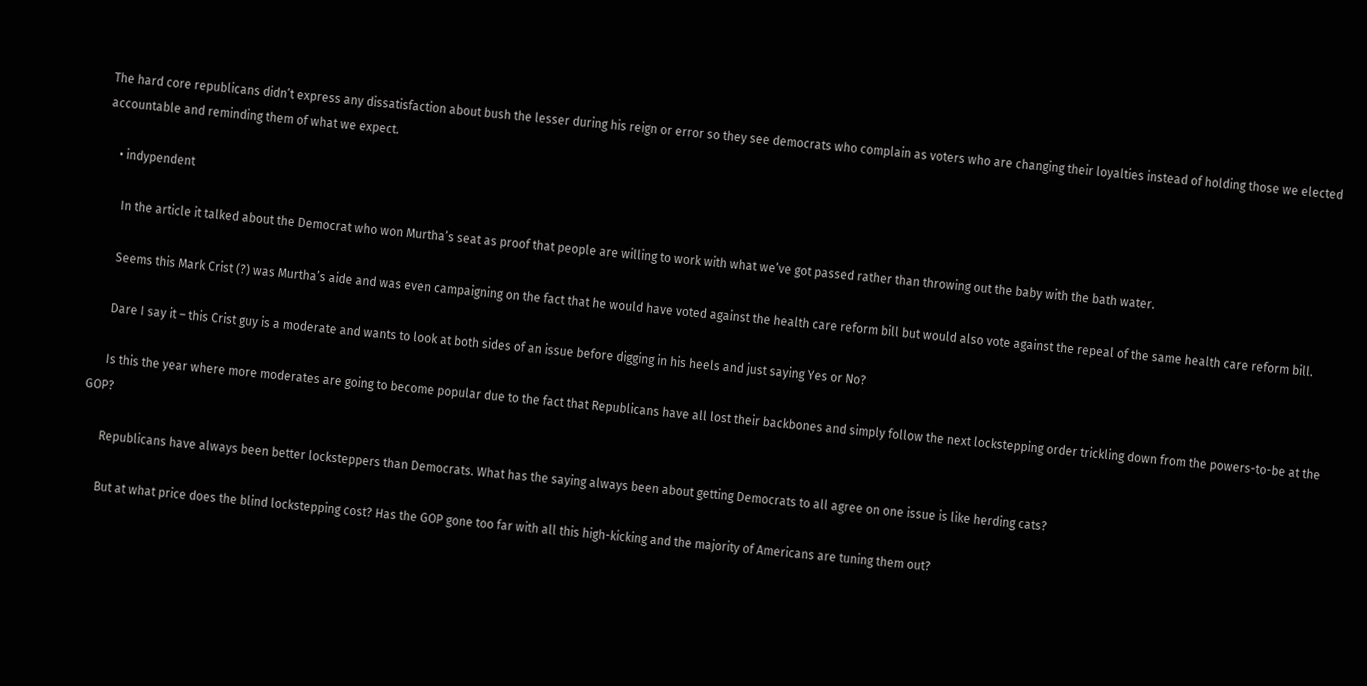The hard core republicans didn’t express any dissatisfaction about bush the lesser during his reign or error so they see democrats who complain as voters who are changing their loyalties instead of holding those we elected accountable and reminding them of what we expect.

    • indypendent

      In the article it talked about the Democrat who won Murtha’s seat as proof that people are willing to work with what we’ve got passed rather than throwing out the baby with the bath water.

      Seems this Mark Crist (?) was Murtha’s aide and was even campaigning on the fact that he would have voted against the health care reform bill but would also vote against the repeal of the same health care reform bill.

      Dare I say it – this Crist guy is a moderate and wants to look at both sides of an issue before digging in his heels and just saying Yes or No?

      Is this the year where more moderates are going to become popular due to the fact that Republicans have all lost their backbones and simply follow the next lockstepping order trickling down from the powers-to-be at the GOP?

      Republicans have always been better locksteppers than Democrats. What has the saying always been about getting Democrats to all agree on one issue is like herding cats?

      But at what price does the blind lockstepping cost? Has the GOP gone too far with all this high-kicking and the majority of Americans are tuning them out?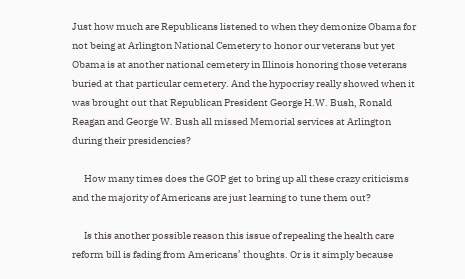Just how much are Republicans listened to when they demonize Obama for not being at Arlington National Cemetery to honor our veterans but yet Obama is at another national cemetery in Illinois honoring those veterans buried at that particular cemetery. And the hypocrisy really showed when it was brought out that Republican President George H.W. Bush, Ronald Reagan and George W. Bush all missed Memorial services at Arlington during their presidencies?

      How many times does the GOP get to bring up all these crazy criticisms and the majority of Americans are just learning to tune them out?

      Is this another possible reason this issue of repealing the health care reform bill is fading from Americans’ thoughts. Or is it simply because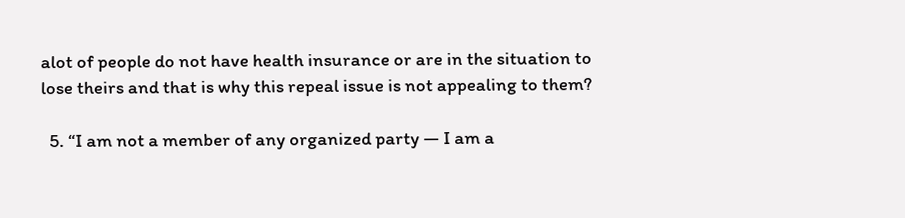alot of people do not have health insurance or are in the situation to lose theirs and that is why this repeal issue is not appealing to them?

  5. “I am not a member of any organized party — I am a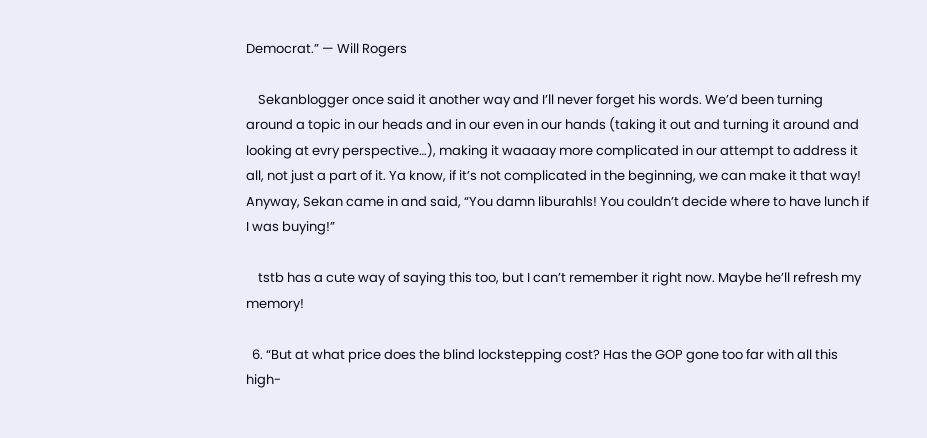Democrat.” — Will Rogers

    Sekanblogger once said it another way and I’ll never forget his words. We’d been turning around a topic in our heads and in our even in our hands (taking it out and turning it around and looking at evry perspective…), making it waaaay more complicated in our attempt to address it all, not just a part of it. Ya know, if it’s not complicated in the beginning, we can make it that way!  Anyway, Sekan came in and said, “You damn liburahls! You couldn’t decide where to have lunch if I was buying!”

    tstb has a cute way of saying this too, but I can’t remember it right now. Maybe he’ll refresh my memory!

  6. “But at what price does the blind lockstepping cost? Has the GOP gone too far with all this high-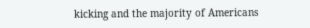kicking and the majority of Americans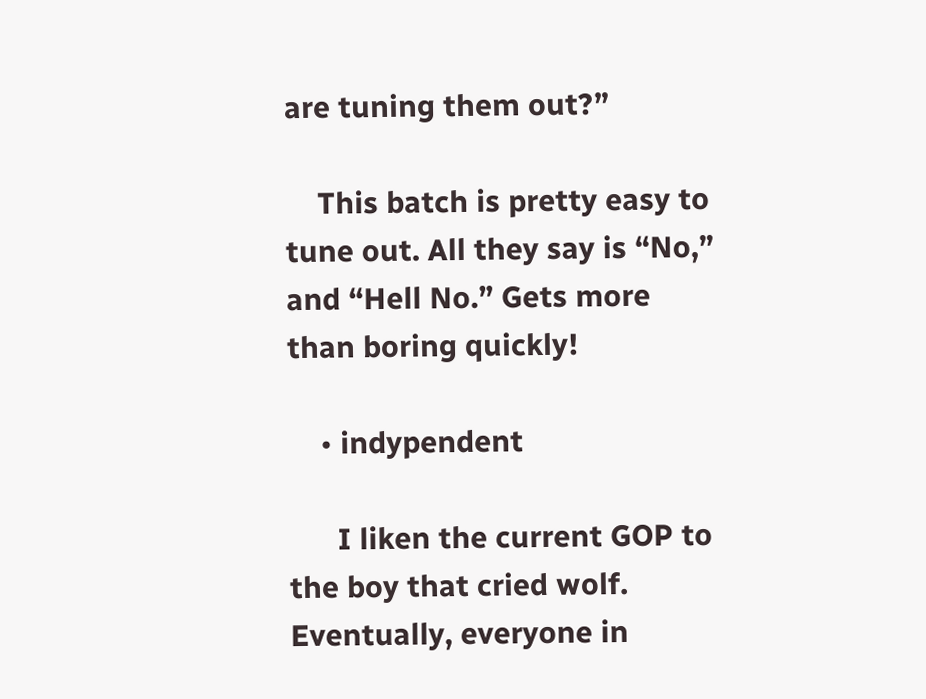are tuning them out?”

    This batch is pretty easy to tune out. All they say is “No,” and “Hell No.” Gets more than boring quickly!

    • indypendent

      I liken the current GOP to the boy that cried wolf. Eventually, everyone in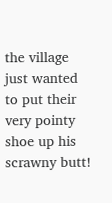the village just wanted to put their very pointy shoe up his scrawny butt!